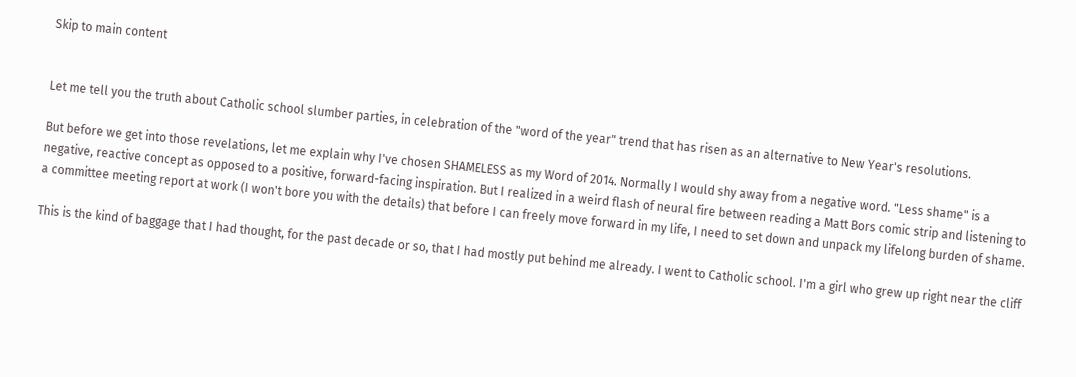Skip to main content


Let me tell you the truth about Catholic school slumber parties, in celebration of the "word of the year" trend that has risen as an alternative to New Year's resolutions.

But before we get into those revelations, let me explain why I've chosen SHAMELESS as my Word of 2014. Normally I would shy away from a negative word. "Less shame" is a negative, reactive concept as opposed to a positive, forward-facing inspiration. But I realized in a weird flash of neural fire between reading a Matt Bors comic strip and listening to a committee meeting report at work (I won't bore you with the details) that before I can freely move forward in my life, I need to set down and unpack my lifelong burden of shame.

This is the kind of baggage that I had thought, for the past decade or so, that I had mostly put behind me already. I went to Catholic school. I'm a girl who grew up right near the cliff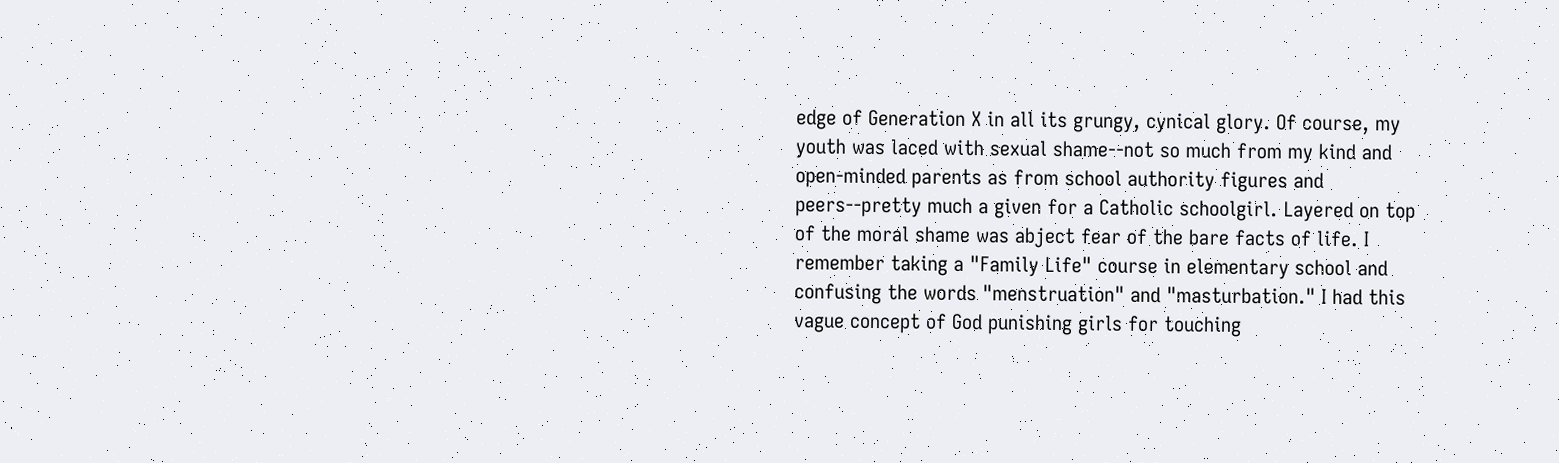edge of Generation X in all its grungy, cynical glory. Of course, my youth was laced with sexual shame--not so much from my kind and open-minded parents as from school authority figures and peers--pretty much a given for a Catholic schoolgirl. Layered on top of the moral shame was abject fear of the bare facts of life. I remember taking a "Family Life" course in elementary school and confusing the words "menstruation" and "masturbation." I had this vague concept of God punishing girls for touching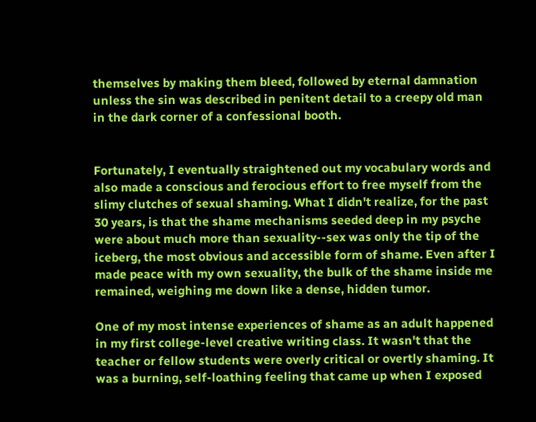themselves by making them bleed, followed by eternal damnation unless the sin was described in penitent detail to a creepy old man in the dark corner of a confessional booth.


Fortunately, I eventually straightened out my vocabulary words and also made a conscious and ferocious effort to free myself from the slimy clutches of sexual shaming. What I didn't realize, for the past 30 years, is that the shame mechanisms seeded deep in my psyche were about much more than sexuality--sex was only the tip of the iceberg, the most obvious and accessible form of shame. Even after I made peace with my own sexuality, the bulk of the shame inside me remained, weighing me down like a dense, hidden tumor.

One of my most intense experiences of shame as an adult happened in my first college-level creative writing class. It wasn't that the teacher or fellow students were overly critical or overtly shaming. It was a burning, self-loathing feeling that came up when I exposed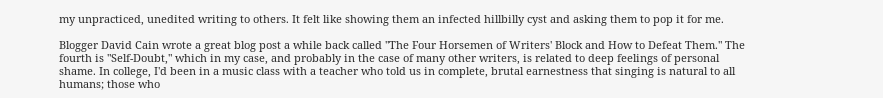my unpracticed, unedited writing to others. It felt like showing them an infected hillbilly cyst and asking them to pop it for me.

Blogger David Cain wrote a great blog post a while back called "The Four Horsemen of Writers' Block and How to Defeat Them." The fourth is "Self-Doubt," which in my case, and probably in the case of many other writers, is related to deep feelings of personal shame. In college, I'd been in a music class with a teacher who told us in complete, brutal earnestness that singing is natural to all humans; those who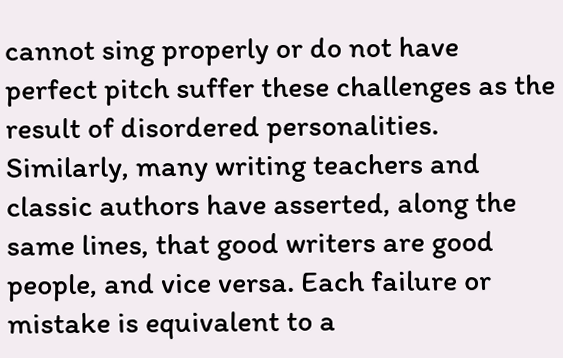cannot sing properly or do not have perfect pitch suffer these challenges as the result of disordered personalities. Similarly, many writing teachers and classic authors have asserted, along the same lines, that good writers are good people, and vice versa. Each failure or mistake is equivalent to a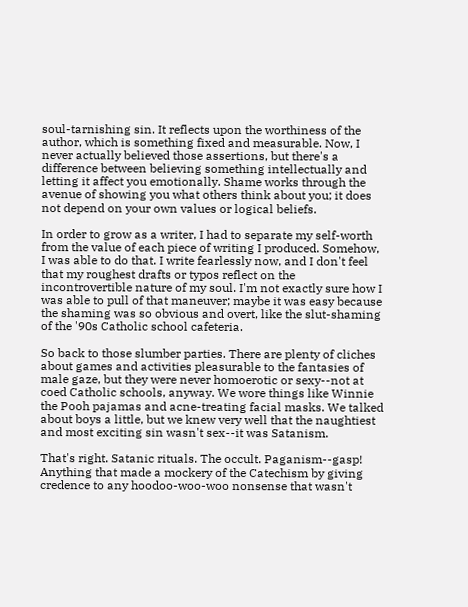soul-tarnishing sin. It reflects upon the worthiness of the author, which is something fixed and measurable. Now, I never actually believed those assertions, but there's a difference between believing something intellectually and letting it affect you emotionally. Shame works through the avenue of showing you what others think about you; it does not depend on your own values or logical beliefs.

In order to grow as a writer, I had to separate my self-worth from the value of each piece of writing I produced. Somehow, I was able to do that. I write fearlessly now, and I don't feel that my roughest drafts or typos reflect on the incontrovertible nature of my soul. I'm not exactly sure how I was able to pull of that maneuver; maybe it was easy because the shaming was so obvious and overt, like the slut-shaming of the '90s Catholic school cafeteria.

So back to those slumber parties. There are plenty of cliches about games and activities pleasurable to the fantasies of male gaze, but they were never homoerotic or sexy--not at coed Catholic schools, anyway. We wore things like Winnie the Pooh pajamas and acne-treating facial masks. We talked about boys a little, but we knew very well that the naughtiest and most exciting sin wasn't sex--it was Satanism.

That's right. Satanic rituals. The occult. Paganism--gasp! Anything that made a mockery of the Catechism by giving credence to any hoodoo-woo-woo nonsense that wasn't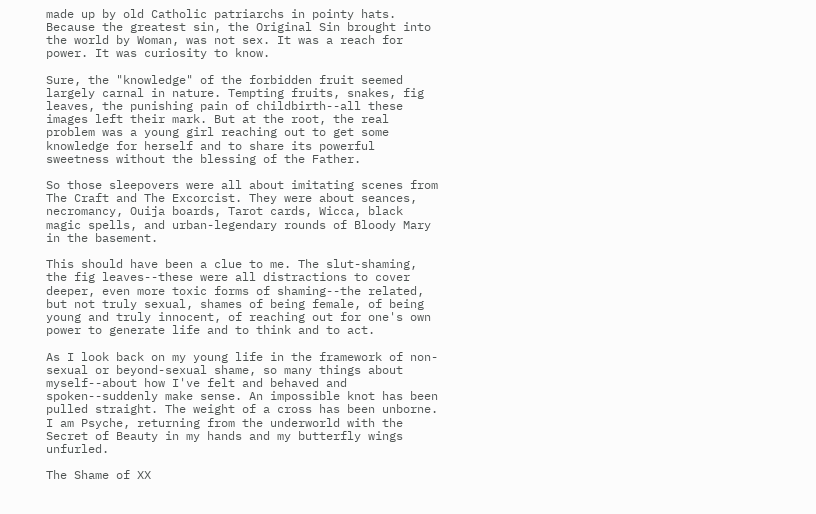made up by old Catholic patriarchs in pointy hats. Because the greatest sin, the Original Sin brought into the world by Woman, was not sex. It was a reach for power. It was curiosity to know.

Sure, the "knowledge" of the forbidden fruit seemed largely carnal in nature. Tempting fruits, snakes, fig leaves, the punishing pain of childbirth--all these images left their mark. But at the root, the real problem was a young girl reaching out to get some knowledge for herself and to share its powerful sweetness without the blessing of the Father.

So those sleepovers were all about imitating scenes from The Craft and The Excorcist. They were about seances, necromancy, Ouija boards, Tarot cards, Wicca, black magic spells, and urban-legendary rounds of Bloody Mary in the basement.

This should have been a clue to me. The slut-shaming, the fig leaves--these were all distractions to cover deeper, even more toxic forms of shaming--the related, but not truly sexual, shames of being female, of being young and truly innocent, of reaching out for one's own power to generate life and to think and to act.

As I look back on my young life in the framework of non-sexual or beyond-sexual shame, so many things about myself--about how I've felt and behaved and spoken--suddenly make sense. An impossible knot has been pulled straight. The weight of a cross has been unborne. I am Psyche, returning from the underworld with the Secret of Beauty in my hands and my butterfly wings unfurled.

The Shame of XX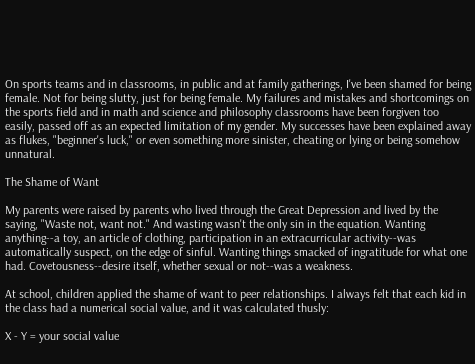On sports teams and in classrooms, in public and at family gatherings, I've been shamed for being female. Not for being slutty, just for being female. My failures and mistakes and shortcomings on the sports field and in math and science and philosophy classrooms have been forgiven too easily, passed off as an expected limitation of my gender. My successes have been explained away as flukes, "beginner's luck," or even something more sinister, cheating or lying or being somehow unnatural.

The Shame of Want

My parents were raised by parents who lived through the Great Depression and lived by the saying, "Waste not, want not." And wasting wasn't the only sin in the equation. Wanting anything--a toy, an article of clothing, participation in an extracurricular activity--was automatically suspect, on the edge of sinful. Wanting things smacked of ingratitude for what one had. Covetousness--desire itself, whether sexual or not--was a weakness.

At school, children applied the shame of want to peer relationships. I always felt that each kid in the class had a numerical social value, and it was calculated thusly:

X - Y = your social value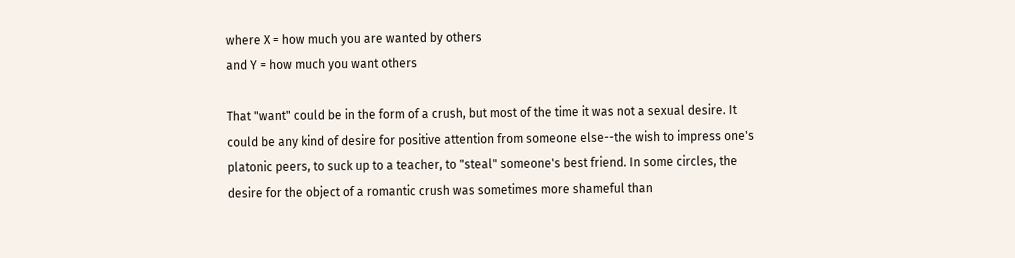where X = how much you are wanted by others
and Y = how much you want others

That "want" could be in the form of a crush, but most of the time it was not a sexual desire. It could be any kind of desire for positive attention from someone else--the wish to impress one's platonic peers, to suck up to a teacher, to "steal" someone's best friend. In some circles, the desire for the object of a romantic crush was sometimes more shameful than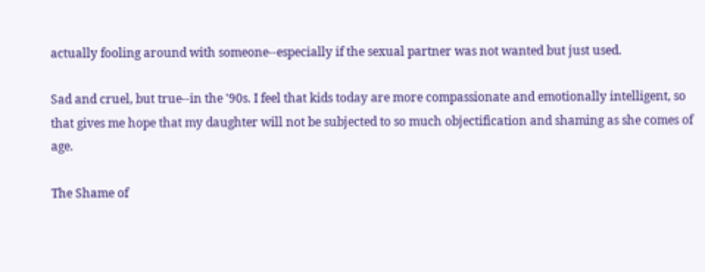actually fooling around with someone--especially if the sexual partner was not wanted but just used.

Sad and cruel, but true--in the '90s. I feel that kids today are more compassionate and emotionally intelligent, so that gives me hope that my daughter will not be subjected to so much objectification and shaming as she comes of age.

The Shame of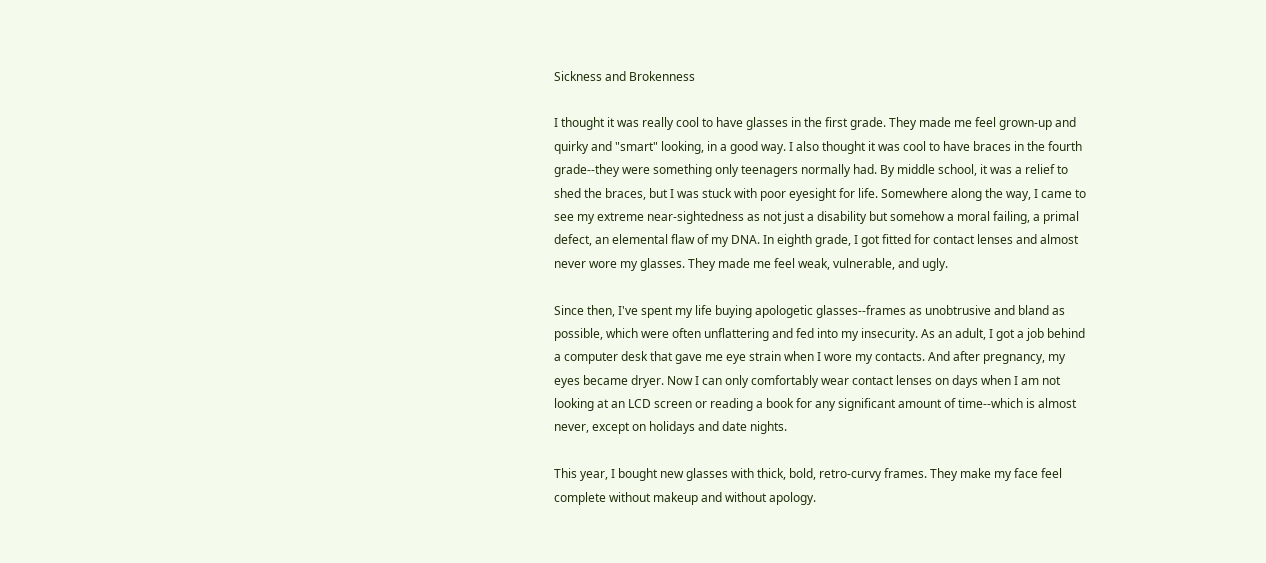Sickness and Brokenness

I thought it was really cool to have glasses in the first grade. They made me feel grown-up and quirky and "smart" looking, in a good way. I also thought it was cool to have braces in the fourth grade--they were something only teenagers normally had. By middle school, it was a relief to shed the braces, but I was stuck with poor eyesight for life. Somewhere along the way, I came to see my extreme near-sightedness as not just a disability but somehow a moral failing, a primal defect, an elemental flaw of my DNA. In eighth grade, I got fitted for contact lenses and almost never wore my glasses. They made me feel weak, vulnerable, and ugly.

Since then, I've spent my life buying apologetic glasses--frames as unobtrusive and bland as possible, which were often unflattering and fed into my insecurity. As an adult, I got a job behind a computer desk that gave me eye strain when I wore my contacts. And after pregnancy, my eyes became dryer. Now I can only comfortably wear contact lenses on days when I am not looking at an LCD screen or reading a book for any significant amount of time--which is almost never, except on holidays and date nights.

This year, I bought new glasses with thick, bold, retro-curvy frames. They make my face feel complete without makeup and without apology.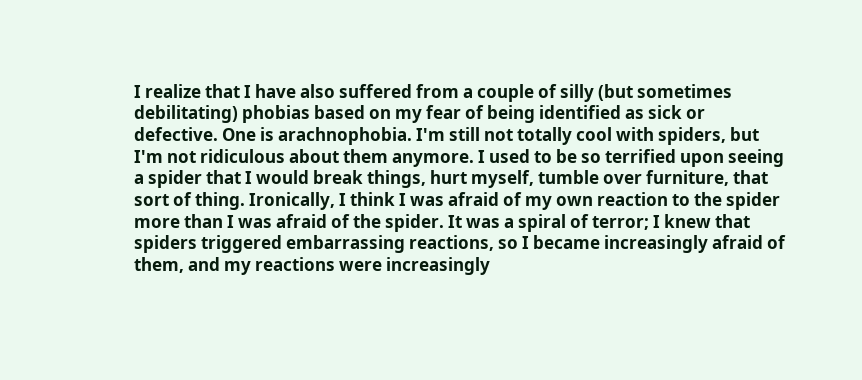I realize that I have also suffered from a couple of silly (but sometimes debilitating) phobias based on my fear of being identified as sick or defective. One is arachnophobia. I'm still not totally cool with spiders, but I'm not ridiculous about them anymore. I used to be so terrified upon seeing a spider that I would break things, hurt myself, tumble over furniture, that sort of thing. Ironically, I think I was afraid of my own reaction to the spider more than I was afraid of the spider. It was a spiral of terror; I knew that spiders triggered embarrassing reactions, so I became increasingly afraid of them, and my reactions were increasingly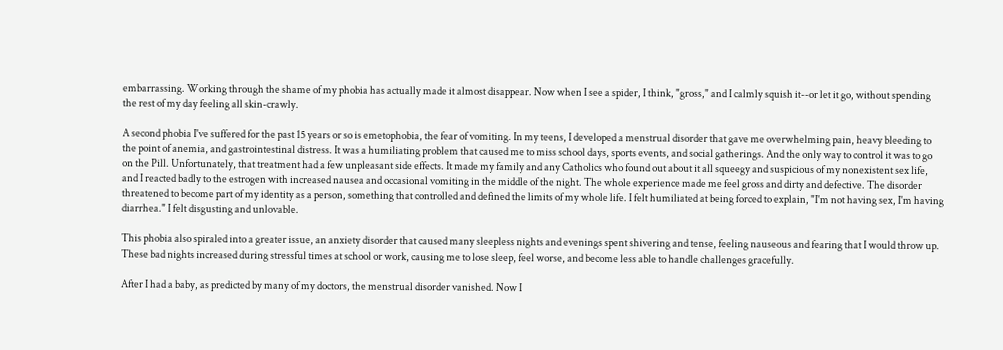embarrassing. Working through the shame of my phobia has actually made it almost disappear. Now when I see a spider, I think, "gross," and I calmly squish it--or let it go, without spending the rest of my day feeling all skin-crawly.

A second phobia I've suffered for the past 15 years or so is emetophobia, the fear of vomiting. In my teens, I developed a menstrual disorder that gave me overwhelming pain, heavy bleeding to the point of anemia, and gastrointestinal distress. It was a humiliating problem that caused me to miss school days, sports events, and social gatherings. And the only way to control it was to go on the Pill. Unfortunately, that treatment had a few unpleasant side effects. It made my family and any Catholics who found out about it all squeegy and suspicious of my nonexistent sex life, and I reacted badly to the estrogen with increased nausea and occasional vomiting in the middle of the night. The whole experience made me feel gross and dirty and defective. The disorder threatened to become part of my identity as a person, something that controlled and defined the limits of my whole life. I felt humiliated at being forced to explain, "I'm not having sex, I'm having diarrhea." I felt disgusting and unlovable.

This phobia also spiraled into a greater issue, an anxiety disorder that caused many sleepless nights and evenings spent shivering and tense, feeling nauseous and fearing that I would throw up. These bad nights increased during stressful times at school or work, causing me to lose sleep, feel worse, and become less able to handle challenges gracefully.

After I had a baby, as predicted by many of my doctors, the menstrual disorder vanished. Now I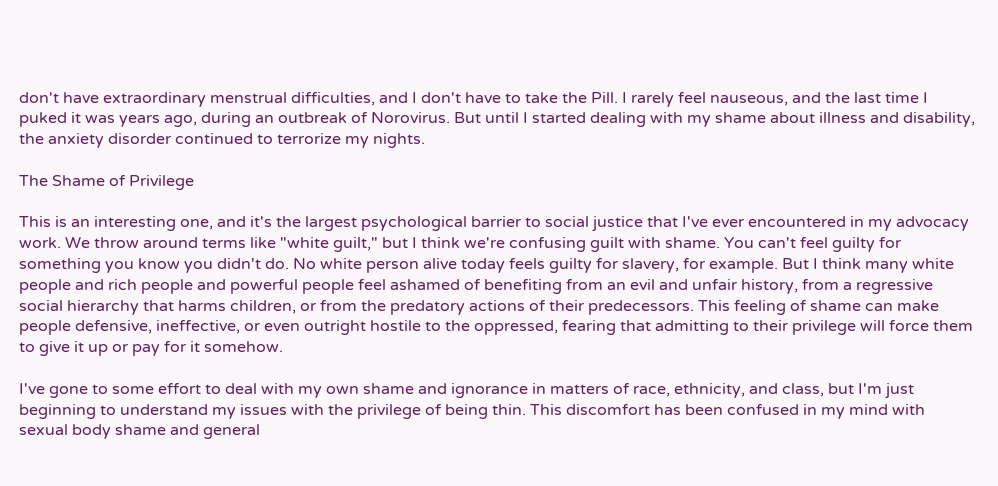don't have extraordinary menstrual difficulties, and I don't have to take the Pill. I rarely feel nauseous, and the last time I puked it was years ago, during an outbreak of Norovirus. But until I started dealing with my shame about illness and disability, the anxiety disorder continued to terrorize my nights.

The Shame of Privilege

This is an interesting one, and it's the largest psychological barrier to social justice that I've ever encountered in my advocacy work. We throw around terms like "white guilt," but I think we're confusing guilt with shame. You can't feel guilty for something you know you didn't do. No white person alive today feels guilty for slavery, for example. But I think many white people and rich people and powerful people feel ashamed of benefiting from an evil and unfair history, from a regressive social hierarchy that harms children, or from the predatory actions of their predecessors. This feeling of shame can make people defensive, ineffective, or even outright hostile to the oppressed, fearing that admitting to their privilege will force them to give it up or pay for it somehow.

I've gone to some effort to deal with my own shame and ignorance in matters of race, ethnicity, and class, but I'm just beginning to understand my issues with the privilege of being thin. This discomfort has been confused in my mind with sexual body shame and general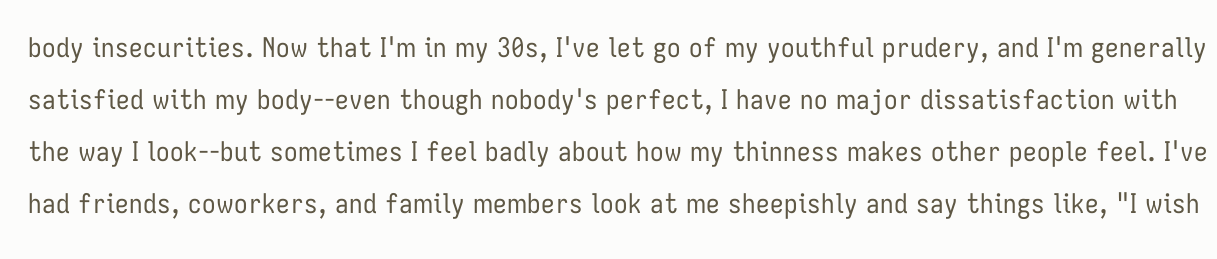body insecurities. Now that I'm in my 30s, I've let go of my youthful prudery, and I'm generally satisfied with my body--even though nobody's perfect, I have no major dissatisfaction with the way I look--but sometimes I feel badly about how my thinness makes other people feel. I've had friends, coworkers, and family members look at me sheepishly and say things like, "I wish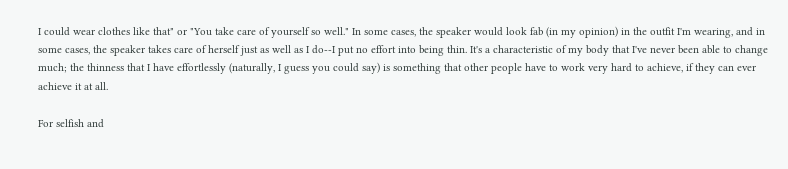I could wear clothes like that" or "You take care of yourself so well." In some cases, the speaker would look fab (in my opinion) in the outfit I'm wearing, and in some cases, the speaker takes care of herself just as well as I do--I put no effort into being thin. It's a characteristic of my body that I've never been able to change much; the thinness that I have effortlessly (naturally, I guess you could say) is something that other people have to work very hard to achieve, if they can ever achieve it at all.

For selfish and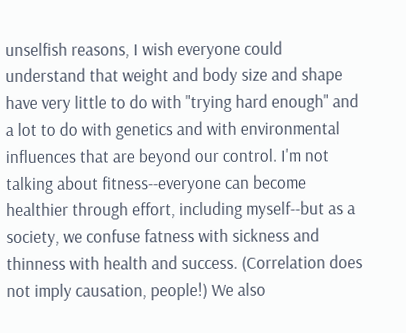unselfish reasons, I wish everyone could understand that weight and body size and shape have very little to do with "trying hard enough" and a lot to do with genetics and with environmental influences that are beyond our control. I'm not talking about fitness--everyone can become healthier through effort, including myself--but as a society, we confuse fatness with sickness and thinness with health and success. (Correlation does not imply causation, people!) We also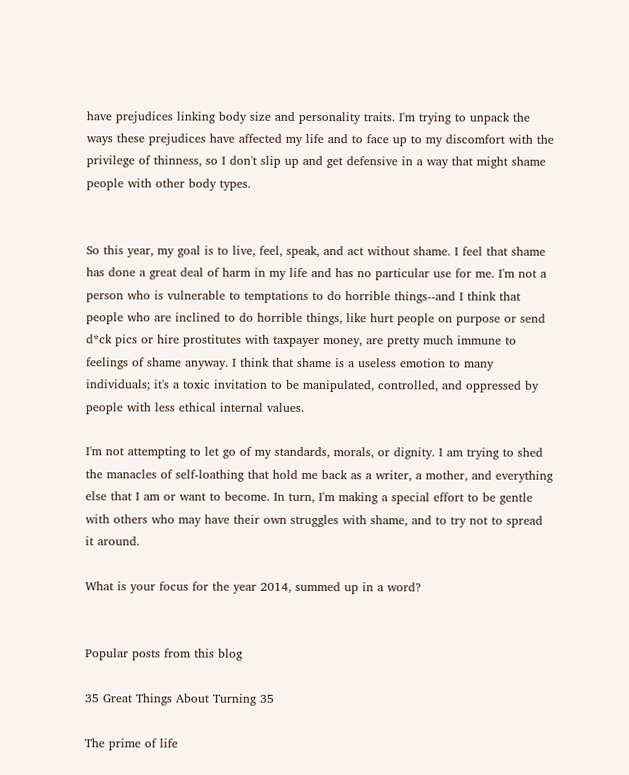have prejudices linking body size and personality traits. I'm trying to unpack the ways these prejudices have affected my life and to face up to my discomfort with the privilege of thinness, so I don't slip up and get defensive in a way that might shame people with other body types.


So this year, my goal is to live, feel, speak, and act without shame. I feel that shame has done a great deal of harm in my life and has no particular use for me. I'm not a person who is vulnerable to temptations to do horrible things--and I think that people who are inclined to do horrible things, like hurt people on purpose or send d*ck pics or hire prostitutes with taxpayer money, are pretty much immune to feelings of shame anyway. I think that shame is a useless emotion to many individuals; it's a toxic invitation to be manipulated, controlled, and oppressed by people with less ethical internal values.

I'm not attempting to let go of my standards, morals, or dignity. I am trying to shed the manacles of self-loathing that hold me back as a writer, a mother, and everything else that I am or want to become. In turn, I'm making a special effort to be gentle with others who may have their own struggles with shame, and to try not to spread it around.

What is your focus for the year 2014, summed up in a word?


Popular posts from this blog

35 Great Things About Turning 35

The prime of life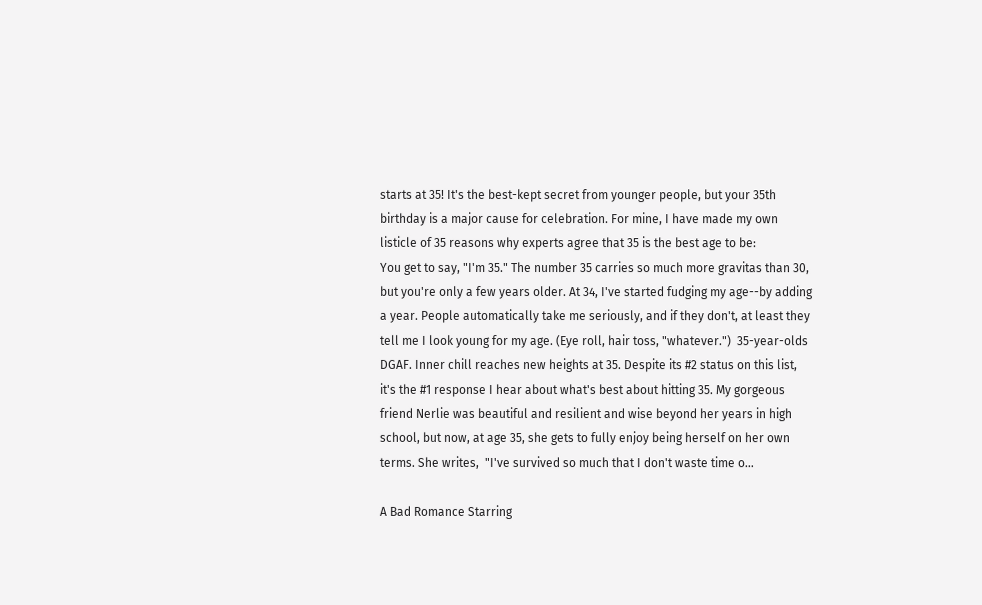starts at 35! It's the best-kept secret from younger people, but your 35th birthday is a major cause for celebration. For mine, I have made my own listicle of 35 reasons why experts agree that 35 is the best age to be:
You get to say, "I'm 35." The number 35 carries so much more gravitas than 30, but you're only a few years older. At 34, I've started fudging my age--by adding a year. People automatically take me seriously, and if they don't, at least they tell me I look young for my age. (Eye roll, hair toss, "whatever.")  35-year-olds DGAF. Inner chill reaches new heights at 35. Despite its #2 status on this list, it's the #1 response I hear about what's best about hitting 35. My gorgeous friend Nerlie was beautiful and resilient and wise beyond her years in high school, but now, at age 35, she gets to fully enjoy being herself on her own terms. She writes,  "I've survived so much that I don't waste time o…

A Bad Romance Starring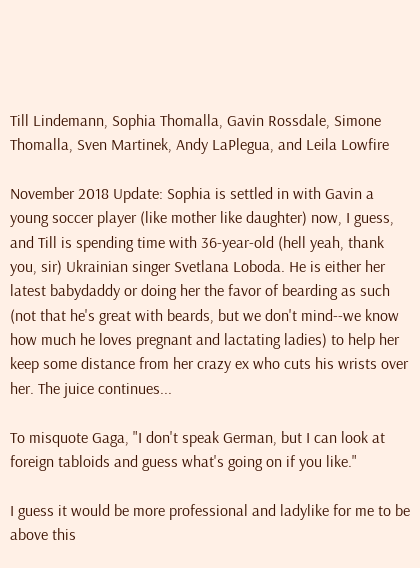Till Lindemann, Sophia Thomalla, Gavin Rossdale, Simone Thomalla, Sven Martinek, Andy LaPlegua, and Leila Lowfire

November 2018 Update: Sophia is settled in with Gavin a young soccer player (like mother like daughter) now, I guess, and Till is spending time with 36-year-old (hell yeah, thank you, sir) Ukrainian singer Svetlana Loboda. He is either her latest babydaddy or doing her the favor of bearding as such (not that he's great with beards, but we don't mind--we know how much he loves pregnant and lactating ladies) to help her keep some distance from her crazy ex who cuts his wrists over her. The juice continues...

To misquote Gaga, "I don't speak German, but I can look at foreign tabloids and guess what's going on if you like."

I guess it would be more professional and ladylike for me to be above this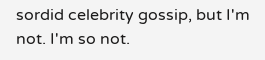sordid celebrity gossip, but I'm not. I'm so not.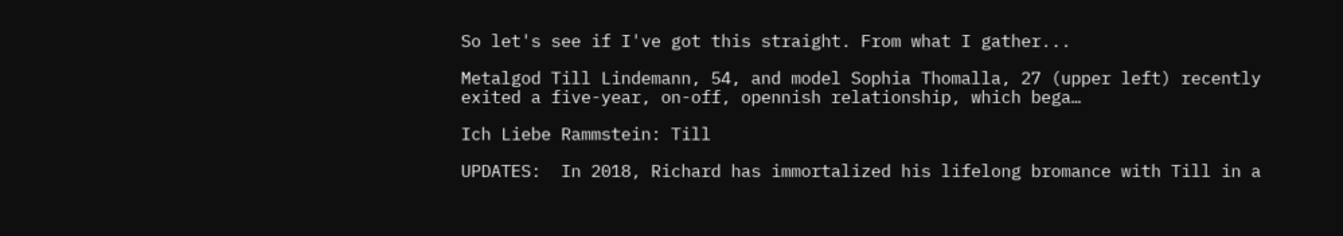So let's see if I've got this straight. From what I gather...

Metalgod Till Lindemann, 54, and model Sophia Thomalla, 27 (upper left) recently exited a five-year, on-off, opennish relationship, which bega…

Ich Liebe Rammstein: Till

UPDATES:  In 2018, Richard has immortalized his lifelong bromance with Till in a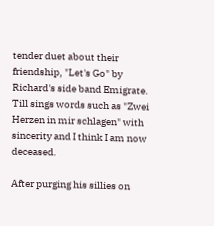tender duet about their friendship, "Let's Go" by Richard's side band Emigrate. Till sings words such as "Zwei Herzen in mir schlagen" with sincerity and I think I am now deceased.

After purging his sillies on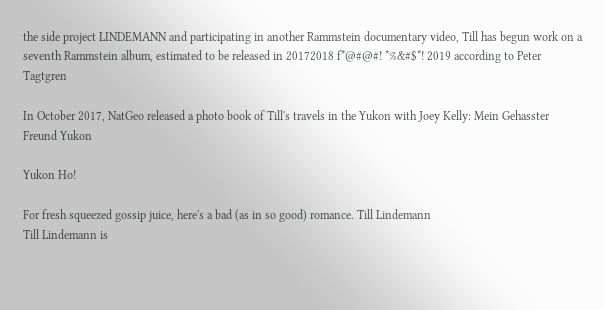the side project LINDEMANN and participating in another Rammstein documentary video, Till has begun work on a seventh Rammstein album, estimated to be released in 20172018 f*@#@#! *%&#$*! 2019 according to Peter Tagtgren

In October 2017, NatGeo released a photo book of Till's travels in the Yukon with Joey Kelly: Mein Gehasster Freund Yukon

Yukon Ho!

For fresh squeezed gossip juice, here's a bad (as in so good) romance. Till Lindemann
Till Lindemann is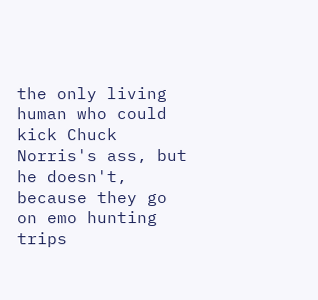the only living human who could kick Chuck Norris's ass, but he doesn't, because they go on emo hunting trips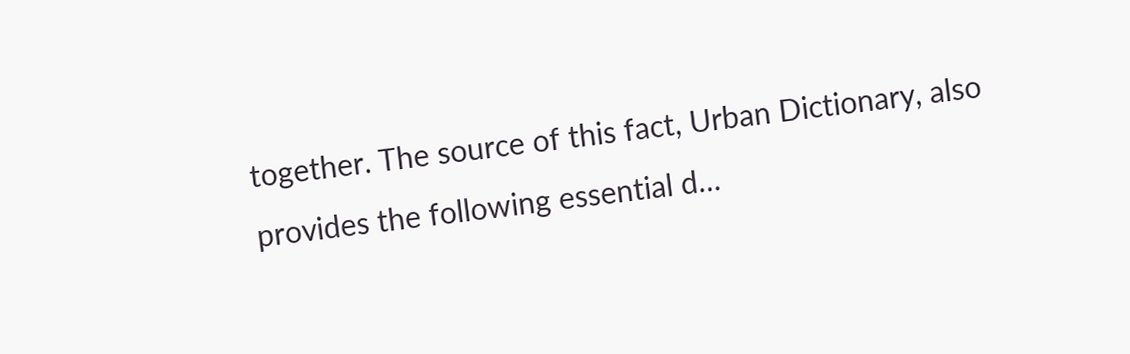together. The source of this fact, Urban Dictionary, also provides the following essential d…